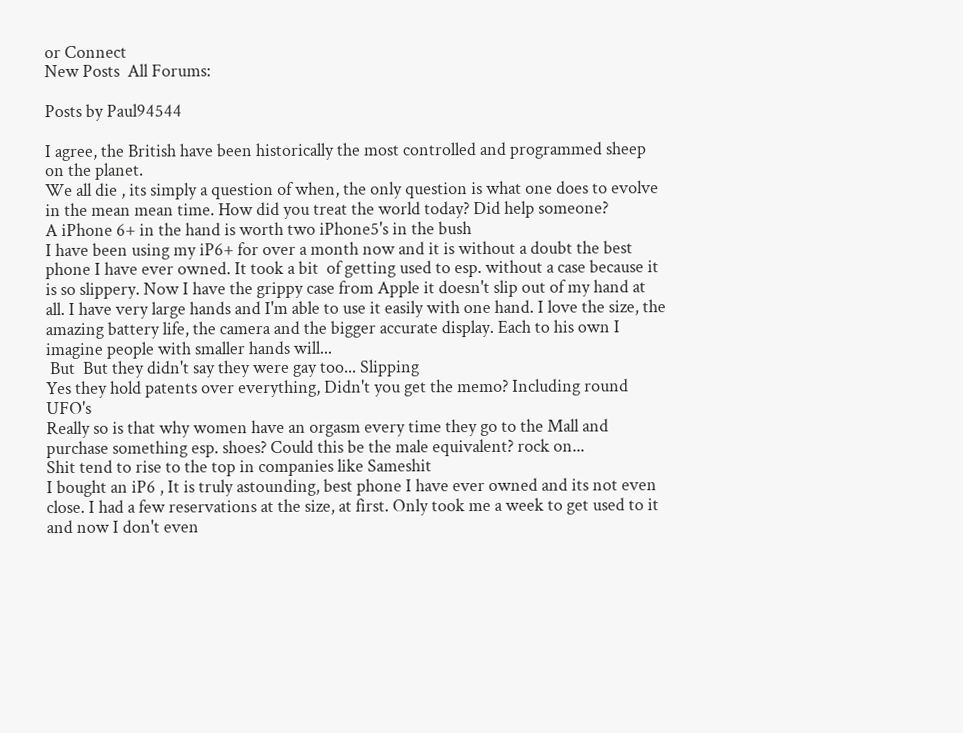or Connect
New Posts  All Forums:

Posts by Paul94544

I agree, the British have been historically the most controlled and programmed sheep on the planet.
We all die , its simply a question of when, the only question is what one does to evolve in the mean mean time. How did you treat the world today? Did help someone?
A iPhone 6+ in the hand is worth two iPhone5's in the bush
I have been using my iP6+ for over a month now and it is without a doubt the best phone I have ever owned. It took a bit  of getting used to esp. without a case because it is so slippery. Now I have the grippy case from Apple it doesn't slip out of my hand at all. I have very large hands and I'm able to use it easily with one hand. I love the size, the amazing battery life, the camera and the bigger accurate display. Each to his own I imagine people with smaller hands will...
 But  But they didn't say they were gay too... Slipping
Yes they hold patents over everything, Didn't you get the memo? Including round UFO's
Really so is that why women have an orgasm every time they go to the Mall and purchase something esp. shoes? Could this be the male equivalent? rock on...
Shit tend to rise to the top in companies like Sameshit
I bought an iP6 , It is truly astounding, best phone I have ever owned and its not even close. I had a few reservations at the size, at first. Only took me a week to get used to it and now I don't even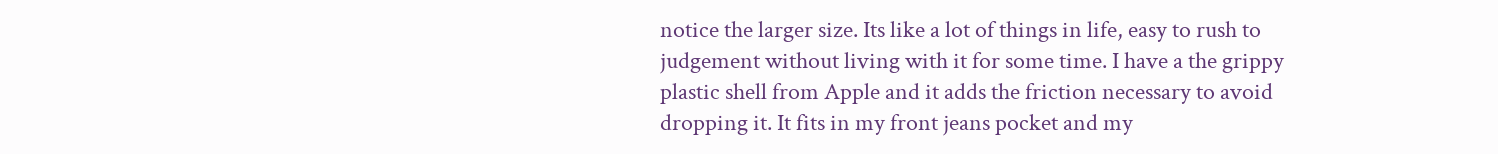notice the larger size. Its like a lot of things in life, easy to rush to judgement without living with it for some time. I have a the grippy plastic shell from Apple and it adds the friction necessary to avoid dropping it. It fits in my front jeans pocket and my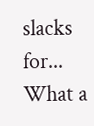slacks for...
What a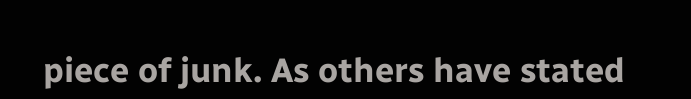piece of junk. As others have stated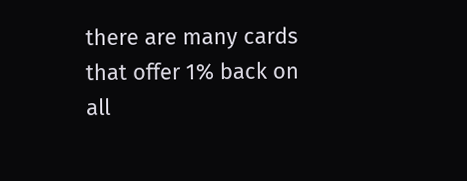there are many cards that offer 1% back on all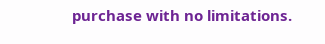purchase with no limitations.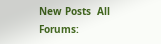New Posts  All Forums: